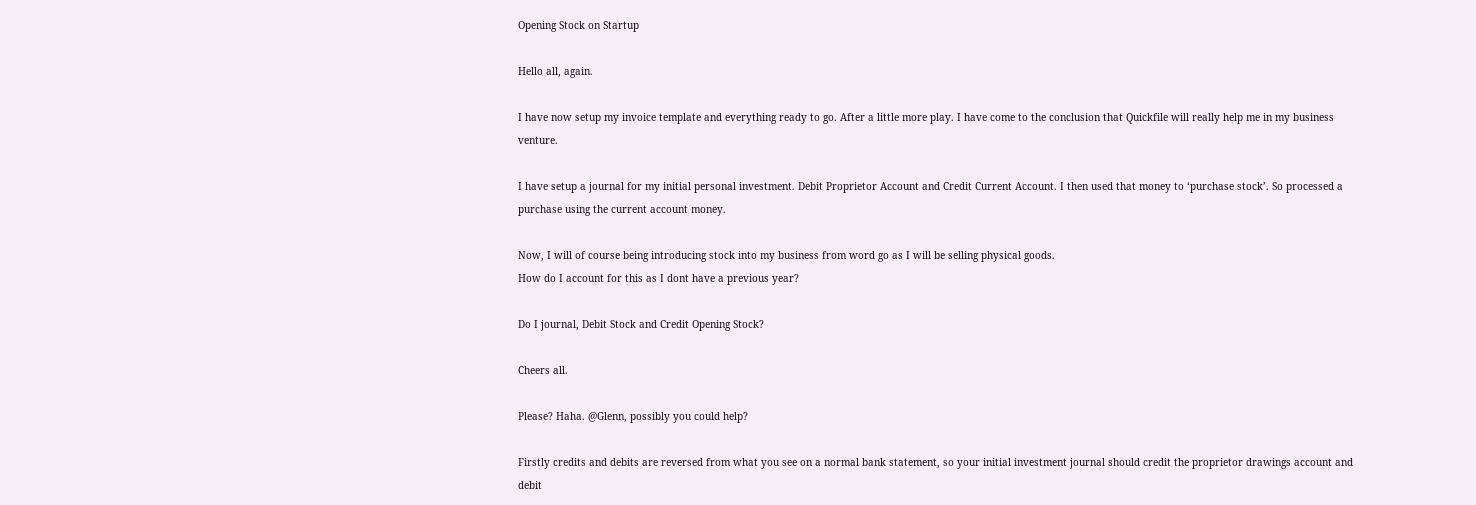Opening Stock on Startup

Hello all, again.

I have now setup my invoice template and everything ready to go. After a little more play. I have come to the conclusion that Quickfile will really help me in my business venture.

I have setup a journal for my initial personal investment. Debit Proprietor Account and Credit Current Account. I then used that money to ‘purchase stock’. So processed a purchase using the current account money.

Now, I will of course being introducing stock into my business from word go as I will be selling physical goods.
How do I account for this as I dont have a previous year?

Do I journal, Debit Stock and Credit Opening Stock?

Cheers all.

Please? Haha. @Glenn, possibly you could help?

Firstly credits and debits are reversed from what you see on a normal bank statement, so your initial investment journal should credit the proprietor drawings account and debit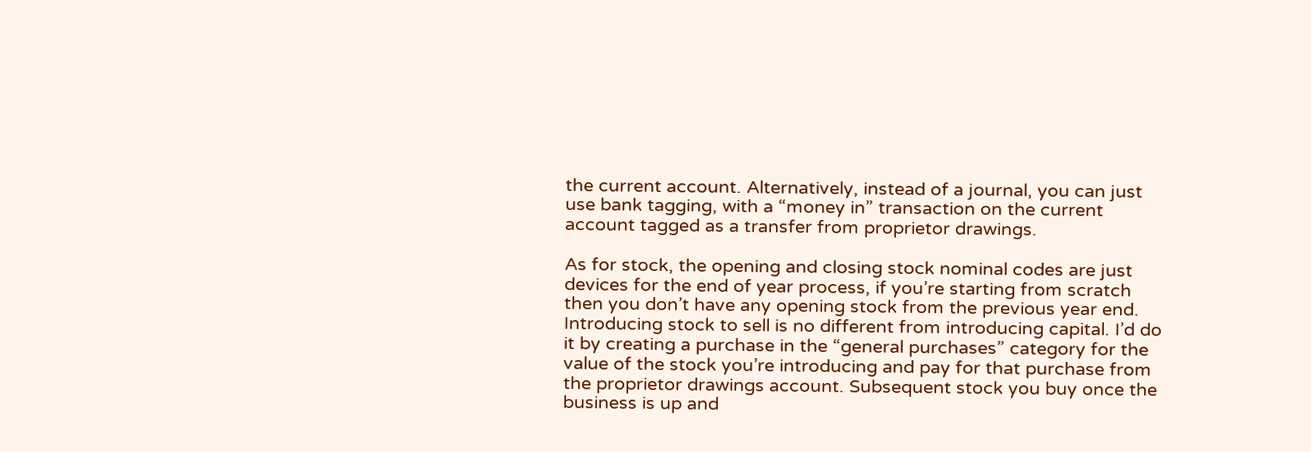the current account. Alternatively, instead of a journal, you can just use bank tagging, with a “money in” transaction on the current account tagged as a transfer from proprietor drawings.

As for stock, the opening and closing stock nominal codes are just devices for the end of year process, if you’re starting from scratch then you don’t have any opening stock from the previous year end. Introducing stock to sell is no different from introducing capital. I’d do it by creating a purchase in the “general purchases” category for the value of the stock you’re introducing and pay for that purchase from the proprietor drawings account. Subsequent stock you buy once the business is up and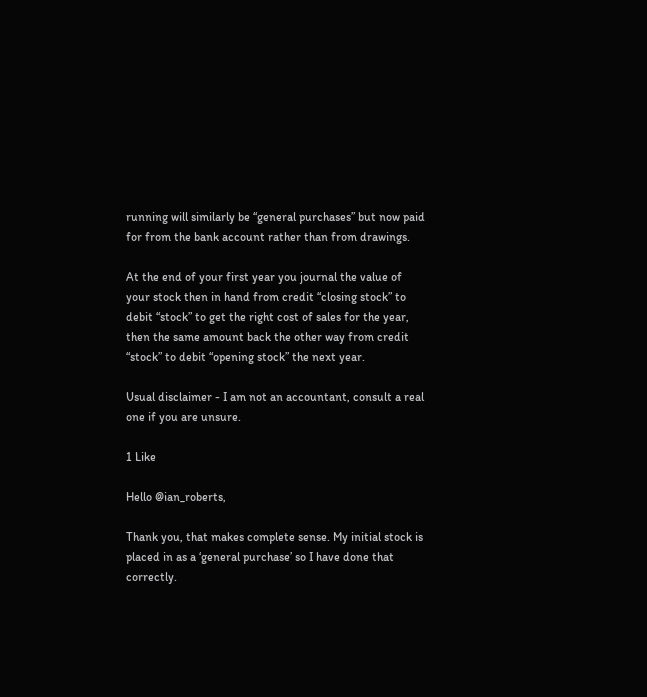running will similarly be “general purchases” but now paid for from the bank account rather than from drawings.

At the end of your first year you journal the value of your stock then in hand from credit “closing stock” to debit “stock” to get the right cost of sales for the year, then the same amount back the other way from credit “stock” to debit “opening stock” the next year.

Usual disclaimer - I am not an accountant, consult a real one if you are unsure.

1 Like

Hello @ian_roberts,

Thank you, that makes complete sense. My initial stock is placed in as a ‘general purchase’ so I have done that correctly.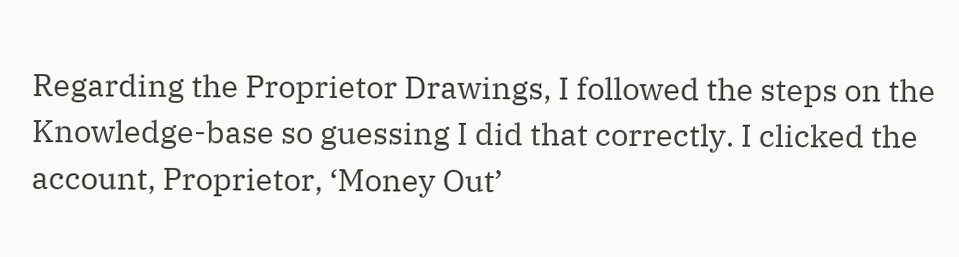Regarding the Proprietor Drawings, I followed the steps on the Knowledge-base so guessing I did that correctly. I clicked the account, Proprietor, ‘Money Out’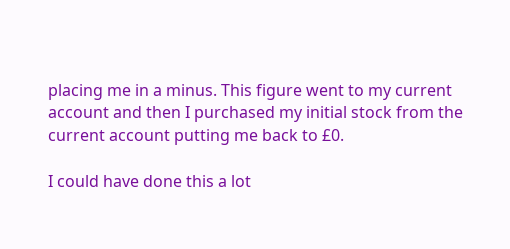placing me in a minus. This figure went to my current account and then I purchased my initial stock from the current account putting me back to £0.

I could have done this a lot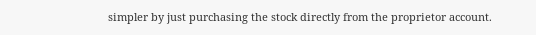simpler by just purchasing the stock directly from the proprietor account.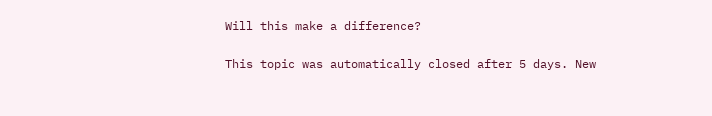Will this make a difference?

This topic was automatically closed after 5 days. New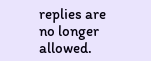replies are no longer allowed.